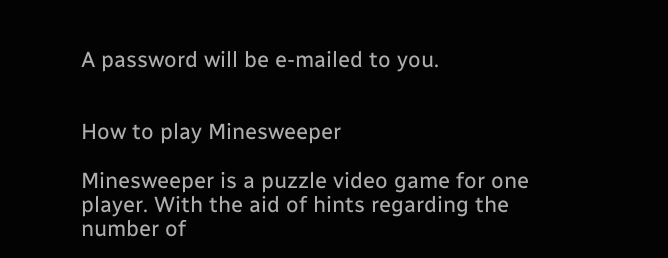A password will be e-mailed to you.


How to play Minesweeper

Minesweeper is a puzzle video game for one player. With the aid of hints regarding the number of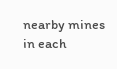nearby mines in each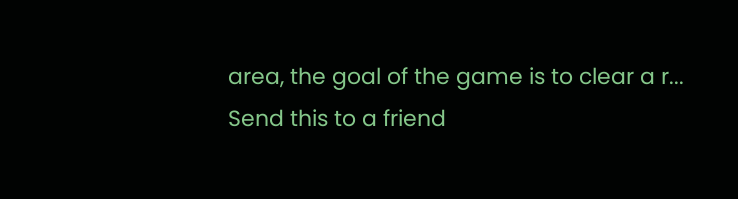area, the goal of the game is to clear a r...
Send this to a friend